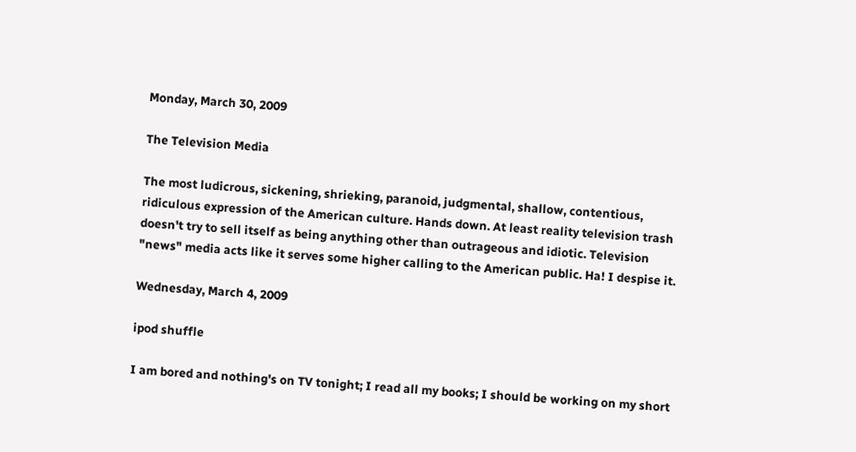Monday, March 30, 2009

The Television Media

The most ludicrous, sickening, shrieking, paranoid, judgmental, shallow, contentious, ridiculous expression of the American culture. Hands down. At least reality television trash doesn't try to sell itself as being anything other than outrageous and idiotic. Television "news" media acts like it serves some higher calling to the American public. Ha! I despise it.

Wednesday, March 4, 2009

ipod shuffle

I am bored and nothing's on TV tonight; I read all my books; I should be working on my short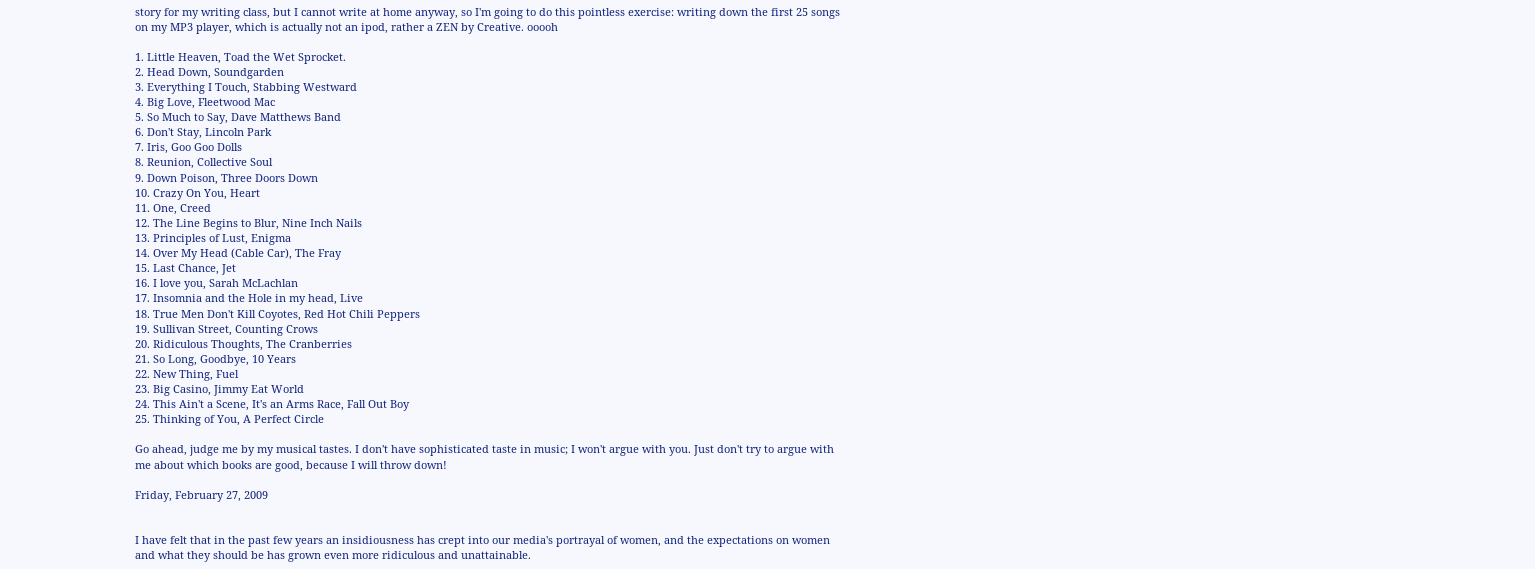story for my writing class, but I cannot write at home anyway, so I'm going to do this pointless exercise: writing down the first 25 songs on my MP3 player, which is actually not an ipod, rather a ZEN by Creative. ooooh

1. Little Heaven, Toad the Wet Sprocket.
2. Head Down, Soundgarden
3. Everything I Touch, Stabbing Westward
4. Big Love, Fleetwood Mac
5. So Much to Say, Dave Matthews Band
6. Don't Stay, Lincoln Park
7. Iris, Goo Goo Dolls
8. Reunion, Collective Soul
9. Down Poison, Three Doors Down
10. Crazy On You, Heart
11. One, Creed
12. The Line Begins to Blur, Nine Inch Nails
13. Principles of Lust, Enigma
14. Over My Head (Cable Car), The Fray
15. Last Chance, Jet
16. I love you, Sarah McLachlan
17. Insomnia and the Hole in my head, Live
18. True Men Don't Kill Coyotes, Red Hot Chili Peppers
19. Sullivan Street, Counting Crows
20. Ridiculous Thoughts, The Cranberries
21. So Long, Goodbye, 10 Years
22. New Thing, Fuel
23. Big Casino, Jimmy Eat World
24. This Ain't a Scene, It's an Arms Race, Fall Out Boy
25. Thinking of You, A Perfect Circle

Go ahead, judge me by my musical tastes. I don't have sophisticated taste in music; I won't argue with you. Just don't try to argue with me about which books are good, because I will throw down!

Friday, February 27, 2009


I have felt that in the past few years an insidiousness has crept into our media's portrayal of women, and the expectations on women and what they should be has grown even more ridiculous and unattainable.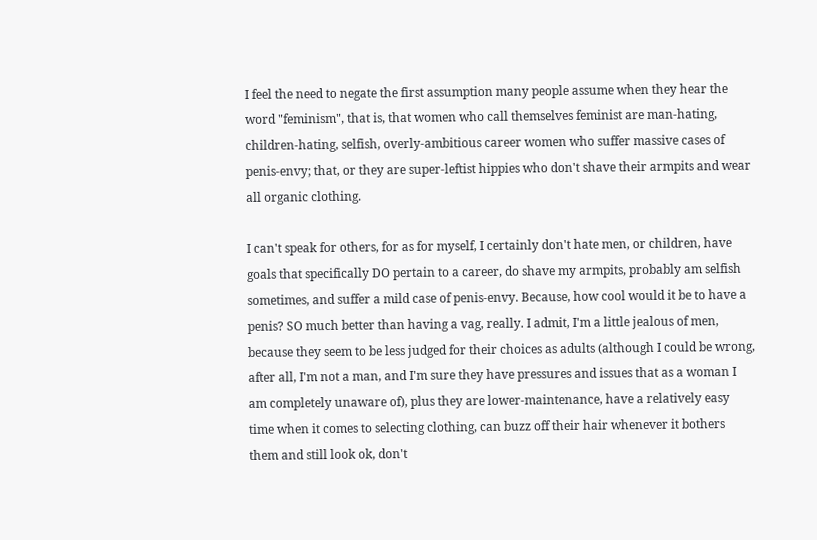I feel the need to negate the first assumption many people assume when they hear the word "feminism", that is, that women who call themselves feminist are man-hating, children-hating, selfish, overly-ambitious career women who suffer massive cases of penis-envy; that, or they are super-leftist hippies who don't shave their armpits and wear all organic clothing.

I can't speak for others, for as for myself, I certainly don't hate men, or children, have goals that specifically DO pertain to a career, do shave my armpits, probably am selfish sometimes, and suffer a mild case of penis-envy. Because, how cool would it be to have a penis? SO much better than having a vag, really. I admit, I'm a little jealous of men, because they seem to be less judged for their choices as adults (although I could be wrong, after all, I'm not a man, and I'm sure they have pressures and issues that as a woman I am completely unaware of), plus they are lower-maintenance, have a relatively easy time when it comes to selecting clothing, can buzz off their hair whenever it bothers them and still look ok, don't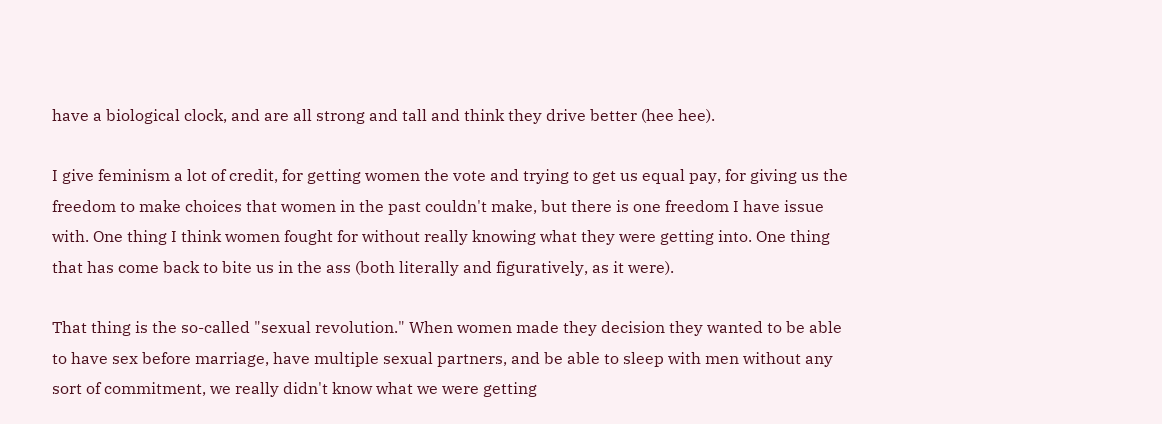have a biological clock, and are all strong and tall and think they drive better (hee hee).

I give feminism a lot of credit, for getting women the vote and trying to get us equal pay, for giving us the freedom to make choices that women in the past couldn't make, but there is one freedom I have issue with. One thing I think women fought for without really knowing what they were getting into. One thing that has come back to bite us in the ass (both literally and figuratively, as it were).

That thing is the so-called "sexual revolution." When women made they decision they wanted to be able to have sex before marriage, have multiple sexual partners, and be able to sleep with men without any sort of commitment, we really didn't know what we were getting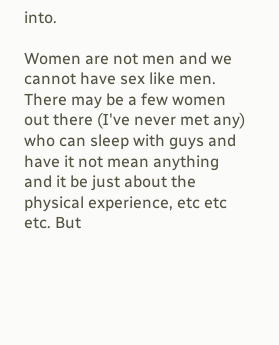into.

Women are not men and we cannot have sex like men. There may be a few women out there (I've never met any) who can sleep with guys and have it not mean anything and it be just about the physical experience, etc etc etc. But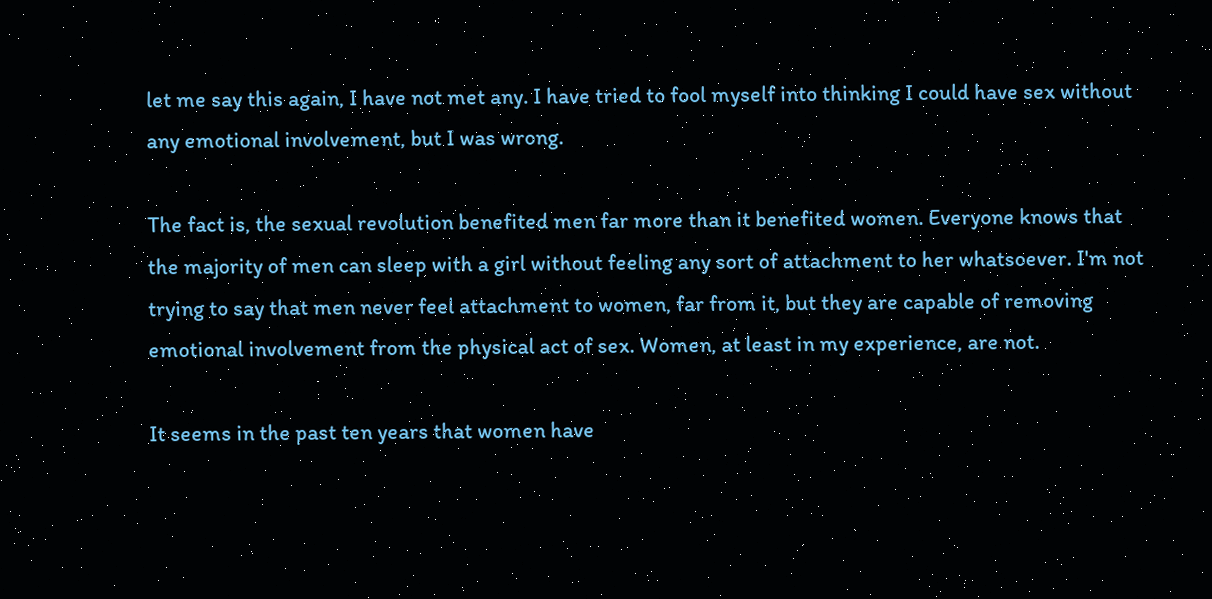let me say this again, I have not met any. I have tried to fool myself into thinking I could have sex without any emotional involvement, but I was wrong.

The fact is, the sexual revolution benefited men far more than it benefited women. Everyone knows that the majority of men can sleep with a girl without feeling any sort of attachment to her whatsoever. I'm not trying to say that men never feel attachment to women, far from it, but they are capable of removing emotional involvement from the physical act of sex. Women, at least in my experience, are not.

It seems in the past ten years that women have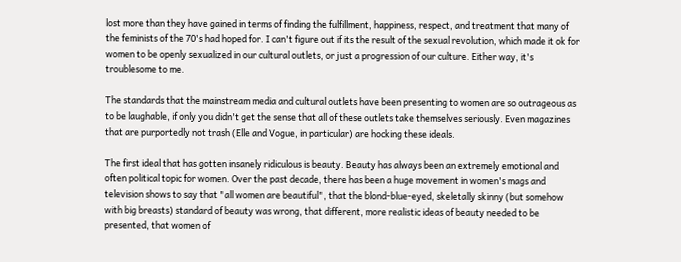lost more than they have gained in terms of finding the fulfillment, happiness, respect, and treatment that many of the feminists of the 70's had hoped for. I can't figure out if its the result of the sexual revolution, which made it ok for women to be openly sexualized in our cultural outlets, or just a progression of our culture. Either way, it's troublesome to me.

The standards that the mainstream media and cultural outlets have been presenting to women are so outrageous as to be laughable, if only you didn't get the sense that all of these outlets take themselves seriously. Even magazines that are purportedly not trash (Elle and Vogue, in particular) are hocking these ideals.

The first ideal that has gotten insanely ridiculous is beauty. Beauty has always been an extremely emotional and often political topic for women. Over the past decade, there has been a huge movement in women's mags and television shows to say that "all women are beautiful", that the blond-blue-eyed, skeletally skinny (but somehow with big breasts) standard of beauty was wrong, that different, more realistic ideas of beauty needed to be presented, that women of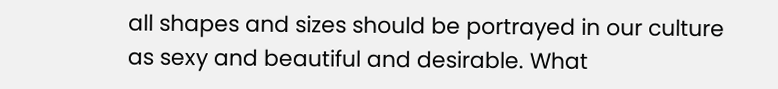all shapes and sizes should be portrayed in our culture as sexy and beautiful and desirable. What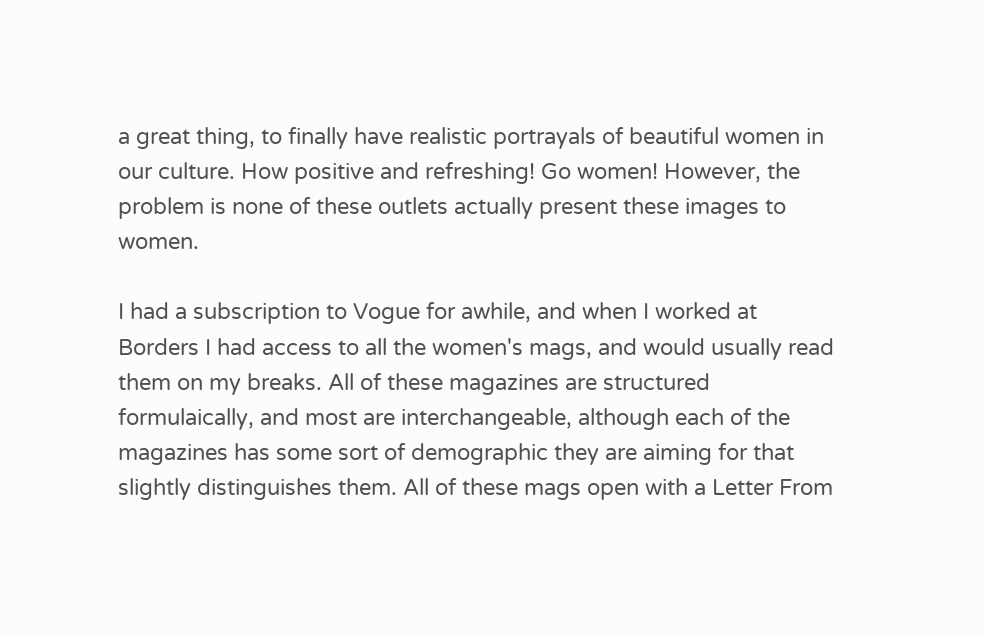a great thing, to finally have realistic portrayals of beautiful women in our culture. How positive and refreshing! Go women! However, the problem is none of these outlets actually present these images to women.

I had a subscription to Vogue for awhile, and when I worked at Borders I had access to all the women's mags, and would usually read them on my breaks. All of these magazines are structured formulaically, and most are interchangeable, although each of the magazines has some sort of demographic they are aiming for that slightly distinguishes them. All of these mags open with a Letter From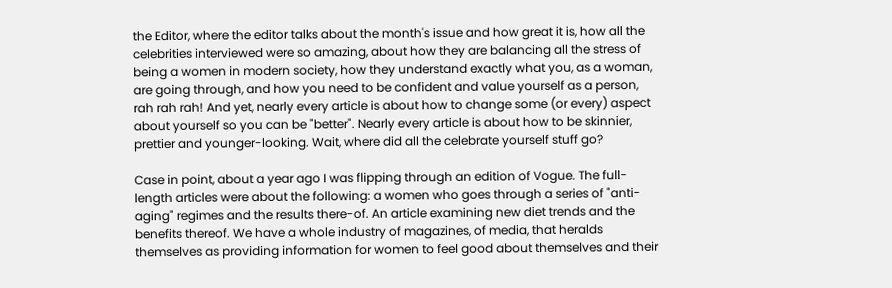the Editor, where the editor talks about the month's issue and how great it is, how all the celebrities interviewed were so amazing, about how they are balancing all the stress of being a women in modern society, how they understand exactly what you, as a woman, are going through, and how you need to be confident and value yourself as a person, rah rah rah! And yet, nearly every article is about how to change some (or every) aspect about yourself so you can be "better". Nearly every article is about how to be skinnier, prettier and younger-looking. Wait, where did all the celebrate yourself stuff go?

Case in point, about a year ago I was flipping through an edition of Vogue. The full-length articles were about the following: a women who goes through a series of "anti-aging" regimes and the results there-of. An article examining new diet trends and the benefits thereof. We have a whole industry of magazines, of media, that heralds themselves as providing information for women to feel good about themselves and their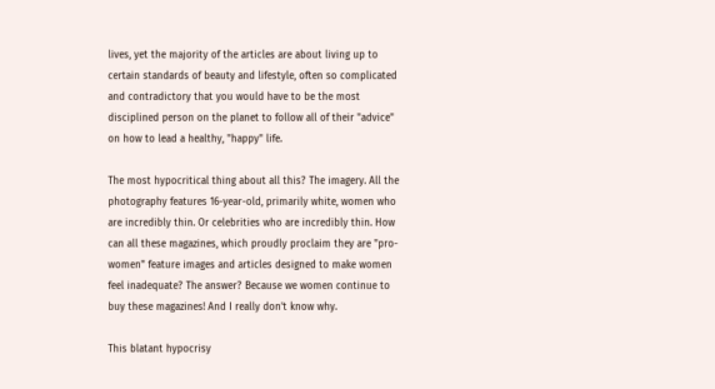lives, yet the majority of the articles are about living up to certain standards of beauty and lifestyle, often so complicated and contradictory that you would have to be the most disciplined person on the planet to follow all of their "advice" on how to lead a healthy, "happy" life.

The most hypocritical thing about all this? The imagery. All the photography features 16-year-old, primarily white, women who are incredibly thin. Or celebrities who are incredibly thin. How can all these magazines, which proudly proclaim they are "pro-women" feature images and articles designed to make women feel inadequate? The answer? Because we women continue to buy these magazines! And I really don't know why.

This blatant hypocrisy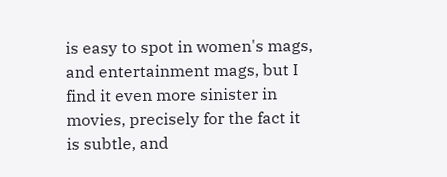is easy to spot in women's mags, and entertainment mags, but I find it even more sinister in movies, precisely for the fact it is subtle, and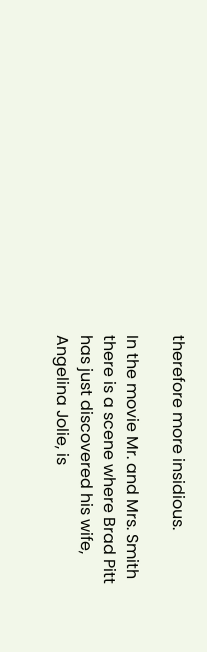therefore more insidious.

In the movie Mr. and Mrs. Smith there is a scene where Brad Pitt has just discovered his wife, Angelina Jolie, is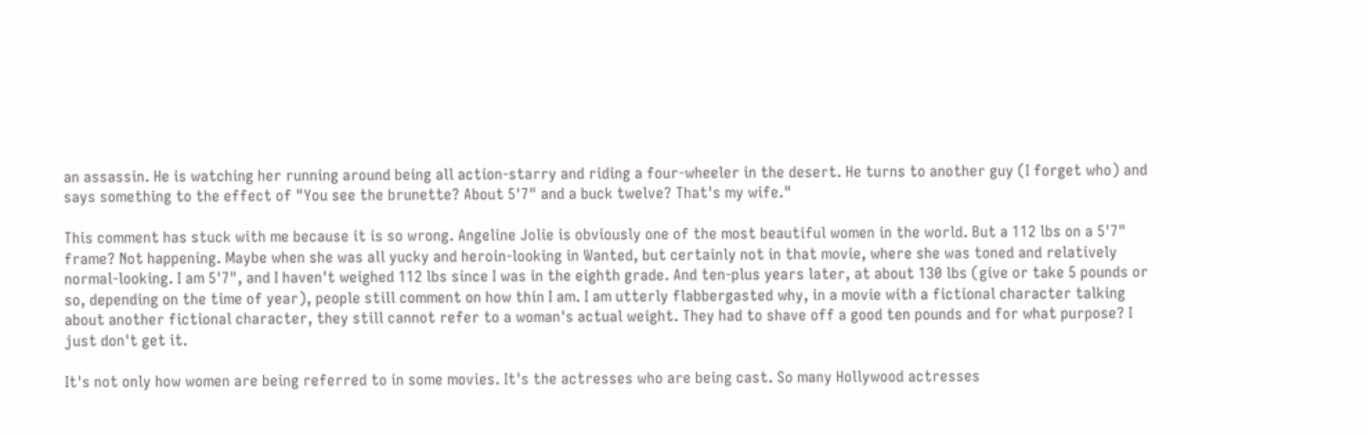an assassin. He is watching her running around being all action-starry and riding a four-wheeler in the desert. He turns to another guy (I forget who) and says something to the effect of "You see the brunette? About 5'7" and a buck twelve? That's my wife."

This comment has stuck with me because it is so wrong. Angeline Jolie is obviously one of the most beautiful women in the world. But a 112 lbs on a 5'7" frame? Not happening. Maybe when she was all yucky and heroin-looking in Wanted, but certainly not in that movie, where she was toned and relatively normal-looking. I am 5'7", and I haven't weighed 112 lbs since I was in the eighth grade. And ten-plus years later, at about 130 lbs (give or take 5 pounds or so, depending on the time of year), people still comment on how thin I am. I am utterly flabbergasted why, in a movie with a fictional character talking about another fictional character, they still cannot refer to a woman's actual weight. They had to shave off a good ten pounds and for what purpose? I just don't get it.

It's not only how women are being referred to in some movies. It's the actresses who are being cast. So many Hollywood actresses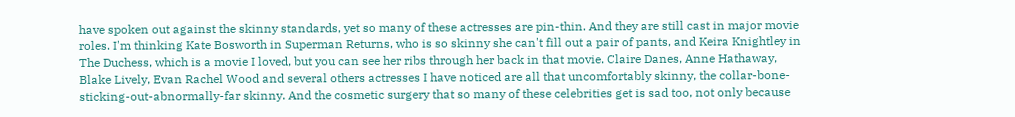have spoken out against the skinny standards, yet so many of these actresses are pin-thin. And they are still cast in major movie roles. I'm thinking Kate Bosworth in Superman Returns, who is so skinny she can't fill out a pair of pants, and Keira Knightley in The Duchess, which is a movie I loved, but you can see her ribs through her back in that movie. Claire Danes, Anne Hathaway, Blake Lively, Evan Rachel Wood and several others actresses I have noticed are all that uncomfortably skinny, the collar-bone-sticking-out-abnormally-far skinny. And the cosmetic surgery that so many of these celebrities get is sad too, not only because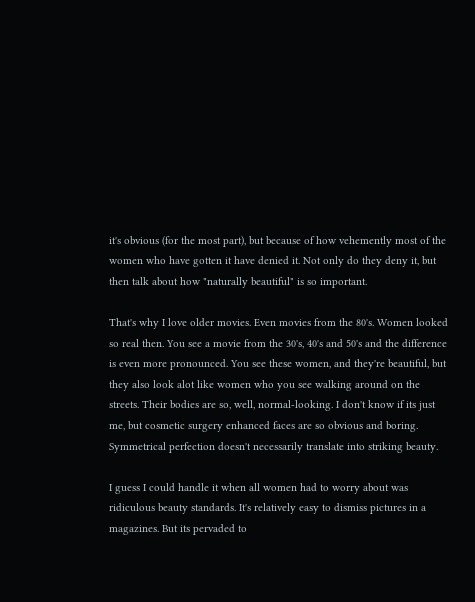it's obvious (for the most part), but because of how vehemently most of the women who have gotten it have denied it. Not only do they deny it, but then talk about how "naturally beautiful" is so important.

That's why I love older movies. Even movies from the 80's. Women looked so real then. You see a movie from the 30's, 40's and 50's and the difference is even more pronounced. You see these women, and they're beautiful, but they also look alot like women who you see walking around on the streets. Their bodies are so, well, normal-looking. I don't know if its just me, but cosmetic surgery enhanced faces are so obvious and boring. Symmetrical perfection doesn't necessarily translate into striking beauty.

I guess I could handle it when all women had to worry about was ridiculous beauty standards. It's relatively easy to dismiss pictures in a magazines. But its pervaded to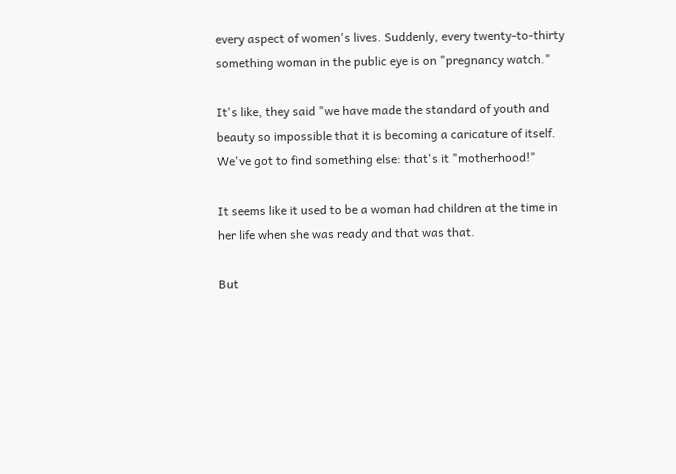every aspect of women's lives. Suddenly, every twenty-to-thirty something woman in the public eye is on "pregnancy watch."

It's like, they said "we have made the standard of youth and beauty so impossible that it is becoming a caricature of itself. We've got to find something else: that's it "motherhood!"

It seems like it used to be a woman had children at the time in her life when she was ready and that was that.

But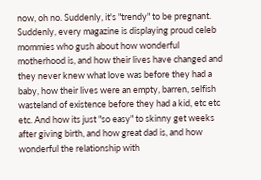now, oh no. Suddenly, it's "trendy" to be pregnant. Suddenly, every magazine is displaying proud celeb mommies who gush about how wonderful motherhood is, and how their lives have changed and they never knew what love was before they had a baby, how their lives were an empty, barren, selfish wasteland of existence before they had a kid, etc etc etc. And how its just "so easy" to skinny get weeks after giving birth, and how great dad is, and how wonderful the relationship with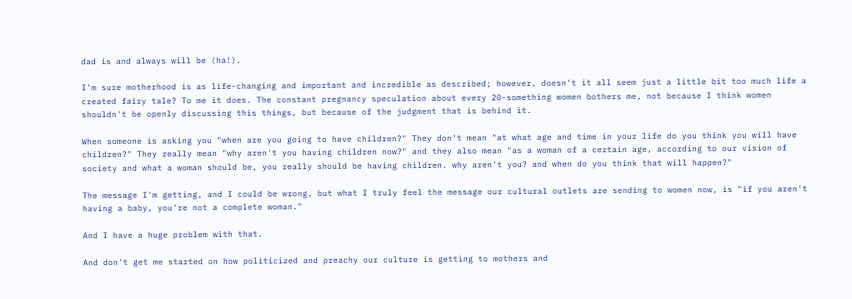dad is and always will be (ha!).

I'm sure motherhood is as life-changing and important and incredible as described; however, doesn't it all seem just a little bit too much life a created fairy tale? To me it does. The constant pregnancy speculation about every 20-something women bothers me, not because I think women shouldn't be openly discussing this things, but because of the judgment that is behind it.

When someone is asking you "when are you going to have children?" They don't mean "at what age and time in your life do you think you will have children?" They really mean "why aren't you having children now?" and they also mean "as a woman of a certain age, according to our vision of society and what a woman should be, you really should be having children. why aren't you? and when do you think that will happen?"

The message I'm getting, and I could be wrong, but what I truly feel the message our cultural outlets are sending to women now, is "if you aren't having a baby, you're not a complete woman."

And I have a huge problem with that.

And don't get me started on how politicized and preachy our culture is getting to mothers and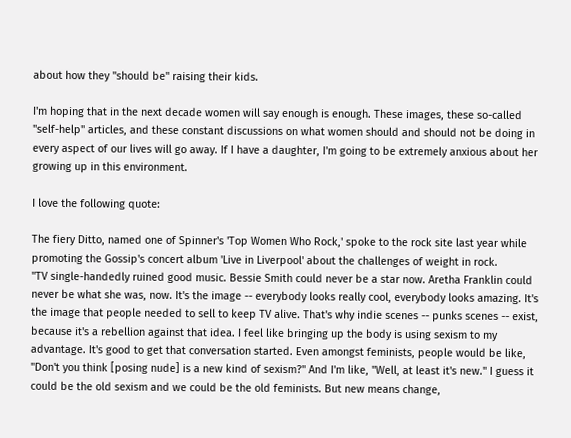about how they "should be" raising their kids.

I'm hoping that in the next decade women will say enough is enough. These images, these so-called "self-help" articles, and these constant discussions on what women should and should not be doing in every aspect of our lives will go away. If I have a daughter, I'm going to be extremely anxious about her growing up in this environment.

I love the following quote:

The fiery Ditto, named one of Spinner's 'Top Women Who Rock,' spoke to the rock site last year while promoting the Gossip's concert album 'Live in Liverpool' about the challenges of weight in rock.
"TV single-handedly ruined good music. Bessie Smith could never be a star now. Aretha Franklin could never be what she was, now. It's the image -- everybody looks really cool, everybody looks amazing. It's the image that people needed to sell to keep TV alive. That's why indie scenes -- punks scenes -- exist, because it's a rebellion against that idea. I feel like bringing up the body is using sexism to my advantage. It's good to get that conversation started. Even amongst feminists, people would be like, "Don't you think [posing nude] is a new kind of sexism?" And I'm like, "Well, at least it's new." I guess it could be the old sexism and we could be the old feminists. But new means change,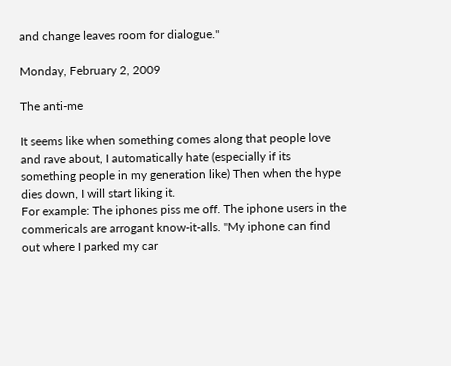and change leaves room for dialogue."

Monday, February 2, 2009

The anti-me

It seems like when something comes along that people love and rave about, I automatically hate (especially if its something people in my generation like) Then when the hype dies down, I will start liking it.
For example: The iphones piss me off. The iphone users in the commericals are arrogant know-it-alls. "My iphone can find out where I parked my car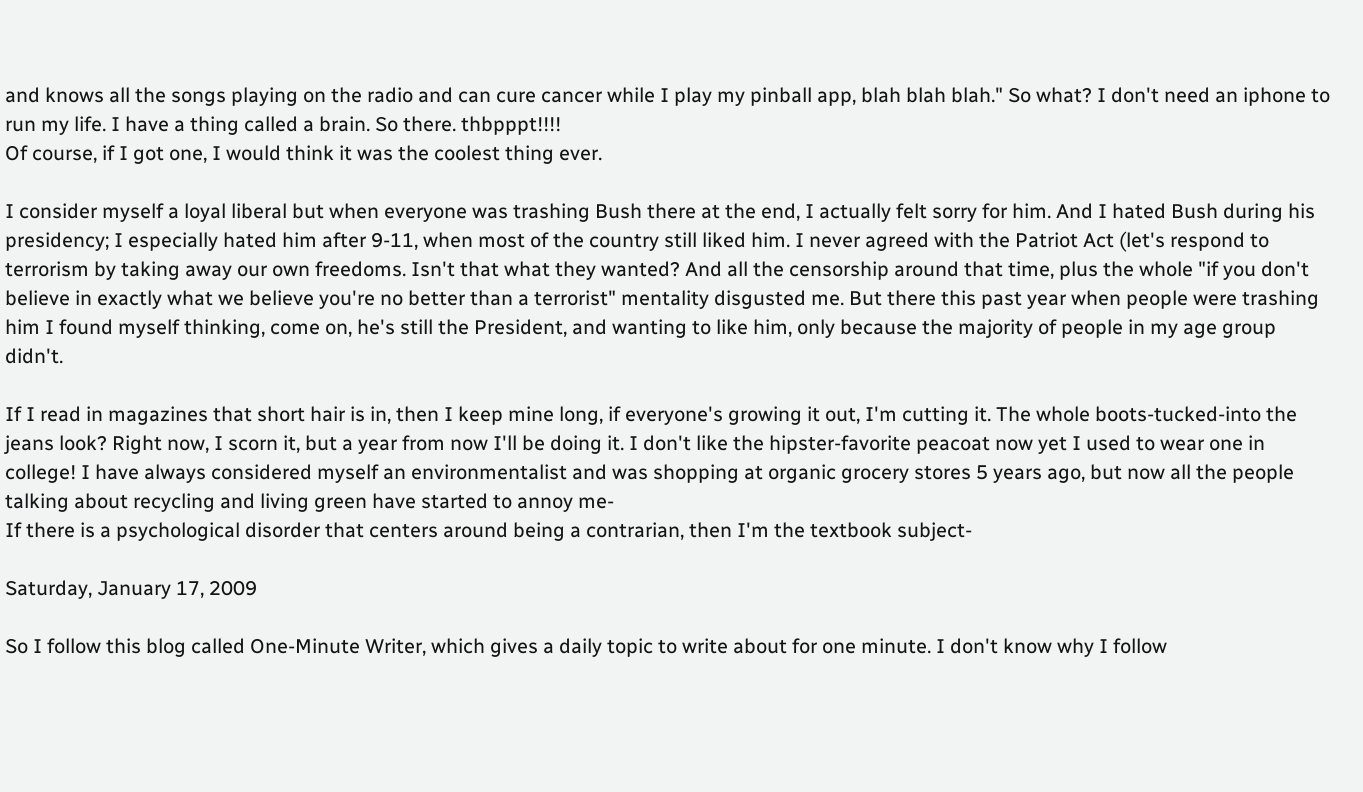and knows all the songs playing on the radio and can cure cancer while I play my pinball app, blah blah blah." So what? I don't need an iphone to run my life. I have a thing called a brain. So there. thbpppt!!!!
Of course, if I got one, I would think it was the coolest thing ever.

I consider myself a loyal liberal but when everyone was trashing Bush there at the end, I actually felt sorry for him. And I hated Bush during his presidency; I especially hated him after 9-11, when most of the country still liked him. I never agreed with the Patriot Act (let's respond to terrorism by taking away our own freedoms. Isn't that what they wanted? And all the censorship around that time, plus the whole "if you don't believe in exactly what we believe you're no better than a terrorist" mentality disgusted me. But there this past year when people were trashing him I found myself thinking, come on, he's still the President, and wanting to like him, only because the majority of people in my age group didn't.

If I read in magazines that short hair is in, then I keep mine long, if everyone's growing it out, I'm cutting it. The whole boots-tucked-into the jeans look? Right now, I scorn it, but a year from now I'll be doing it. I don't like the hipster-favorite peacoat now yet I used to wear one in college! I have always considered myself an environmentalist and was shopping at organic grocery stores 5 years ago, but now all the people talking about recycling and living green have started to annoy me-
If there is a psychological disorder that centers around being a contrarian, then I'm the textbook subject-

Saturday, January 17, 2009

So I follow this blog called One-Minute Writer, which gives a daily topic to write about for one minute. I don't know why I follow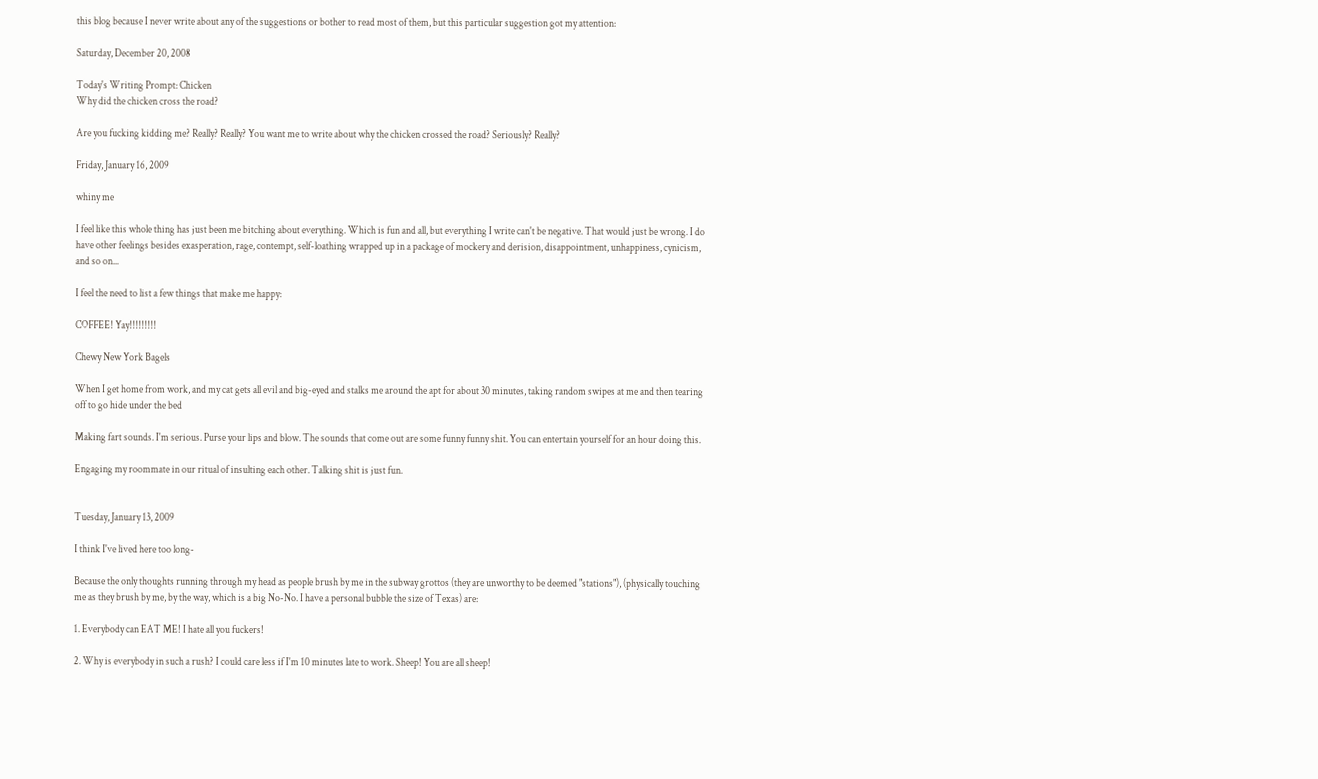this blog because I never write about any of the suggestions or bother to read most of them, but this particular suggestion got my attention:

Saturday, December 20, 2008

Today's Writing Prompt: Chicken
Why did the chicken cross the road?

Are you fucking kidding me? Really? Really? You want me to write about why the chicken crossed the road? Seriously? Really?

Friday, January 16, 2009

whiny me

I feel like this whole thing has just been me bitching about everything. Which is fun and all, but everything I write can't be negative. That would just be wrong. I do have other feelings besides exasperation, rage, contempt, self-loathing wrapped up in a package of mockery and derision, disappointment, unhappiness, cynicism, and so on...

I feel the need to list a few things that make me happy:

COFFEE! Yay!!!!!!!!!

Chewy New York Bagels

When I get home from work, and my cat gets all evil and big-eyed and stalks me around the apt for about 30 minutes, taking random swipes at me and then tearing off to go hide under the bed

Making fart sounds. I'm serious. Purse your lips and blow. The sounds that come out are some funny funny shit. You can entertain yourself for an hour doing this.

Engaging my roommate in our ritual of insulting each other. Talking shit is just fun.


Tuesday, January 13, 2009

I think I've lived here too long-

Because the only thoughts running through my head as people brush by me in the subway grottos (they are unworthy to be deemed "stations"), (physically touching me as they brush by me, by the way, which is a big No-No. I have a personal bubble the size of Texas) are:

1. Everybody can EAT ME! I hate all you fuckers!

2. Why is everybody in such a rush? I could care less if I'm 10 minutes late to work. Sheep! You are all sheep!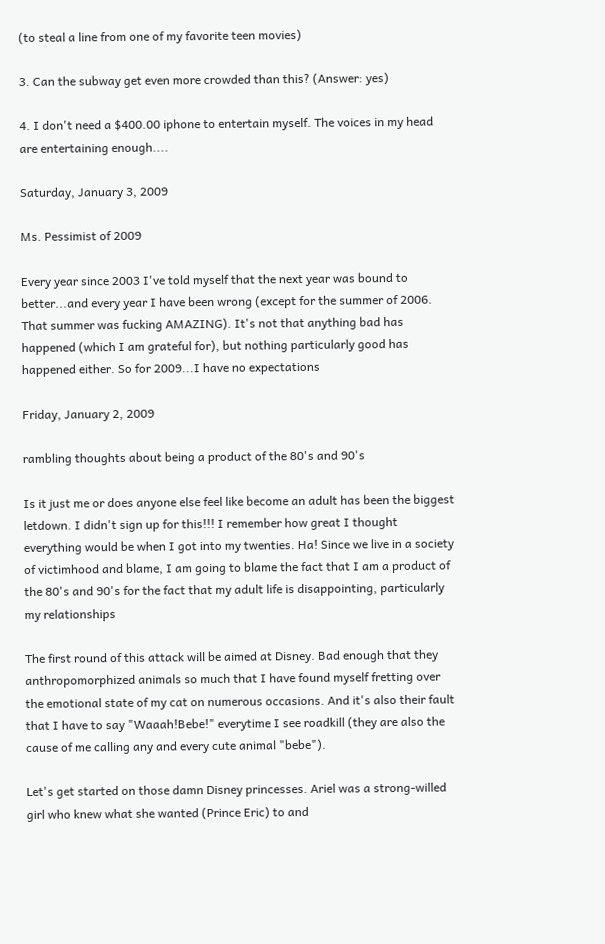(to steal a line from one of my favorite teen movies)

3. Can the subway get even more crowded than this? (Answer: yes)

4. I don't need a $400.00 iphone to entertain myself. The voices in my head are entertaining enough....

Saturday, January 3, 2009

Ms. Pessimist of 2009

Every year since 2003 I've told myself that the next year was bound to better...and every year I have been wrong (except for the summer of 2006. That summer was fucking AMAZING). It's not that anything bad has happened (which I am grateful for), but nothing particularly good has happened either. So for 2009...I have no expectations

Friday, January 2, 2009

rambling thoughts about being a product of the 80's and 90's

Is it just me or does anyone else feel like become an adult has been the biggest letdown. I didn't sign up for this!!! I remember how great I thought everything would be when I got into my twenties. Ha! Since we live in a society of victimhood and blame, I am going to blame the fact that I am a product of the 80's and 90's for the fact that my adult life is disappointing, particularly my relationships

The first round of this attack will be aimed at Disney. Bad enough that they anthropomorphized animals so much that I have found myself fretting over the emotional state of my cat on numerous occasions. And it's also their fault that I have to say "Waaah!Bebe!" everytime I see roadkill (they are also the cause of me calling any and every cute animal "bebe").

Let's get started on those damn Disney princesses. Ariel was a strong-willed girl who knew what she wanted (Prince Eric) to and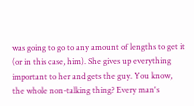was going to go to any amount of lengths to get it (or in this case, him). She gives up everything important to her and gets the guy. You know, the whole non-talking thing? Every man's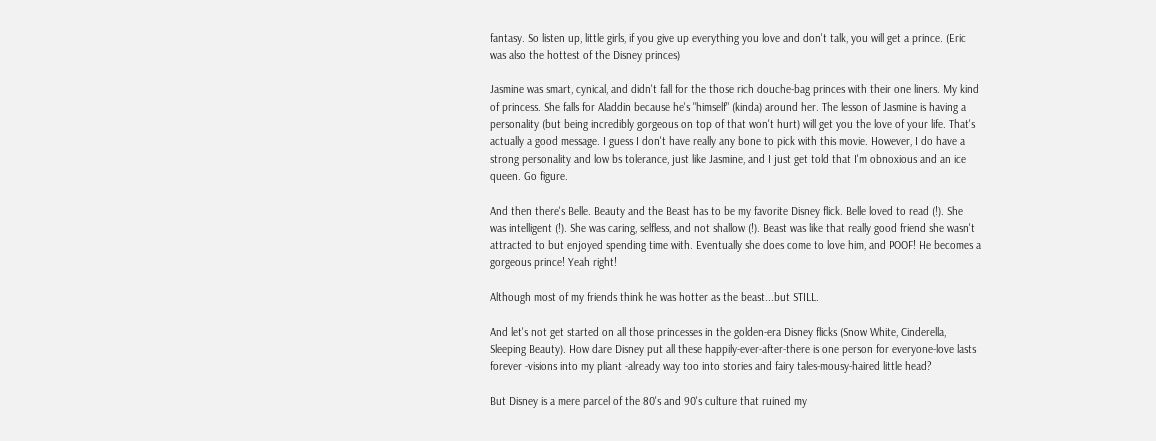fantasy. So listen up, little girls, if you give up everything you love and don't talk, you will get a prince. (Eric was also the hottest of the Disney princes)

Jasmine was smart, cynical, and didn't fall for the those rich douche-bag princes with their one liners. My kind of princess. She falls for Aladdin because he's "himself" (kinda) around her. The lesson of Jasmine is having a personality (but being incredibly gorgeous on top of that won't hurt) will get you the love of your life. That's actually a good message. I guess I don't have really any bone to pick with this movie. However, I do have a strong personality and low bs tolerance, just like Jasmine, and I just get told that I'm obnoxious and an ice queen. Go figure.

And then there's Belle. Beauty and the Beast has to be my favorite Disney flick. Belle loved to read (!). She was intelligent (!). She was caring, selfless, and not shallow (!). Beast was like that really good friend she wasn't attracted to but enjoyed spending time with. Eventually she does come to love him, and POOF! He becomes a gorgeous prince! Yeah right!

Although most of my friends think he was hotter as the beast...but STILL.

And let's not get started on all those princesses in the golden-era Disney flicks (Snow White, Cinderella, Sleeping Beauty). How dare Disney put all these happily-ever-after-there is one person for everyone-love lasts forever -visions into my pliant -already way too into stories and fairy tales-mousy-haired little head?

But Disney is a mere parcel of the 80's and 90's culture that ruined my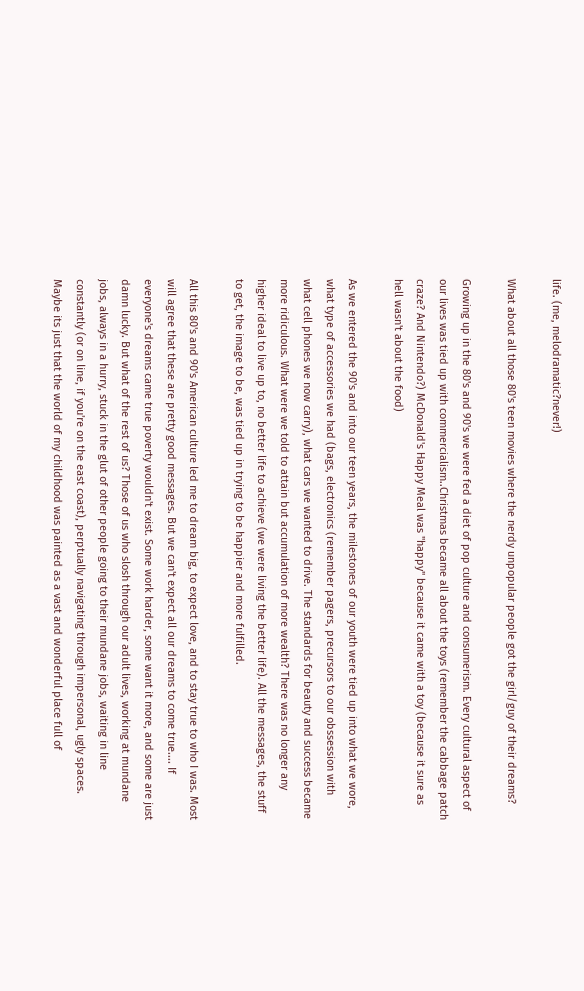life. (me, melodramatic?never!)

What about all those 80's teen movies where the nerdy unpopular people got the girl/guy of their dreams?

Growing up in the 80's and 90's we were fed a diet of pop culture and consumerism. Every cultural aspect of our lives was tied up with commercialism..Christmas became all about the toys (remember the cabbage patch craze? And Nintendo?) McDonald's Happy Meal was "happy" because it came with a toy (because it sure as hell wasn't about the food)

As we entered the 90's and into our teen years, the milestones of our youth were tied up into what we wore, what type of accessories we had (bags, electronics (remember pagers, precursors to our obssession with what cell phones we now carry), what cars we wanted to drive. The standards for beauty and success became more ridiculous. What were we told to attain but accumulation of more wealth? There was no longer any higher ideal to live up to, no better life to achieve (we were living the better life). All the messages, the stuff to get, the image to be, was tied up in trying to be happier and more fulfilled.

All this 80's and 90's American culture led me to dream big, to expect love, and to stay true to who I was. Most will agree that these are pretty good messages. But we can't expect all our dreams to come true.... If everyone's dreams came true poverty wouldn't exist. Some work harder, some want it more, and some are just damn lucky. But what of the rest of us? Those of us who slosh through our adult lives, working at mundane jobs, always in a hurry, stuck in the glut of other people going to their mundane jobs, waiting in line constantly (or on line, if you're on the east coast), perptually navigating through impersonal, ugly spaces. Maybe its just that the world of my childhood was painted as a vast and wonderful place full of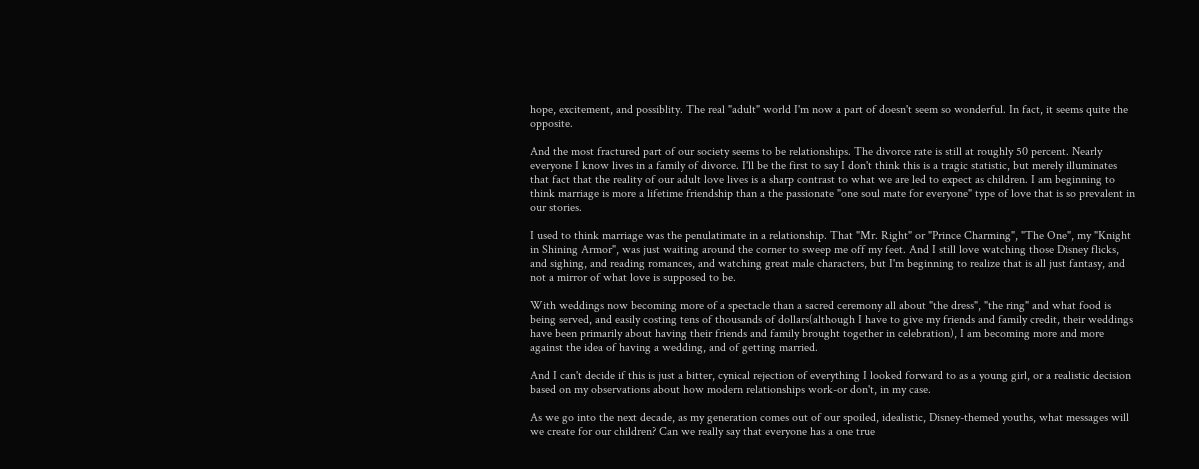hope, excitement, and possiblity. The real "adult" world I'm now a part of doesn't seem so wonderful. In fact, it seems quite the opposite.

And the most fractured part of our society seems to be relationships. The divorce rate is still at roughly 50 percent. Nearly everyone I know lives in a family of divorce. I'll be the first to say I don't think this is a tragic statistic, but merely illuminates that fact that the reality of our adult love lives is a sharp contrast to what we are led to expect as children. I am beginning to think marriage is more a lifetime friendship than a the passionate "one soul mate for everyone" type of love that is so prevalent in our stories.

I used to think marriage was the penulatimate in a relationship. That "Mr. Right" or "Prince Charming", "The One", my "Knight in Shining Armor", was just waiting around the corner to sweep me off my feet. And I still love watching those Disney flicks, and sighing, and reading romances, and watching great male characters, but I'm beginning to realize that is all just fantasy, and not a mirror of what love is supposed to be.

With weddings now becoming more of a spectacle than a sacred ceremony all about "the dress", "the ring" and what food is being served, and easily costing tens of thousands of dollars(although I have to give my friends and family credit, their weddings have been primarily about having their friends and family brought together in celebration), I am becoming more and more against the idea of having a wedding, and of getting married.

And I can't decide if this is just a bitter, cynical rejection of everything I looked forward to as a young girl, or a realistic decision based on my observations about how modern relationships work-or don't, in my case.

As we go into the next decade, as my generation comes out of our spoiled, idealistic, Disney-themed youths, what messages will we create for our children? Can we really say that everyone has a one true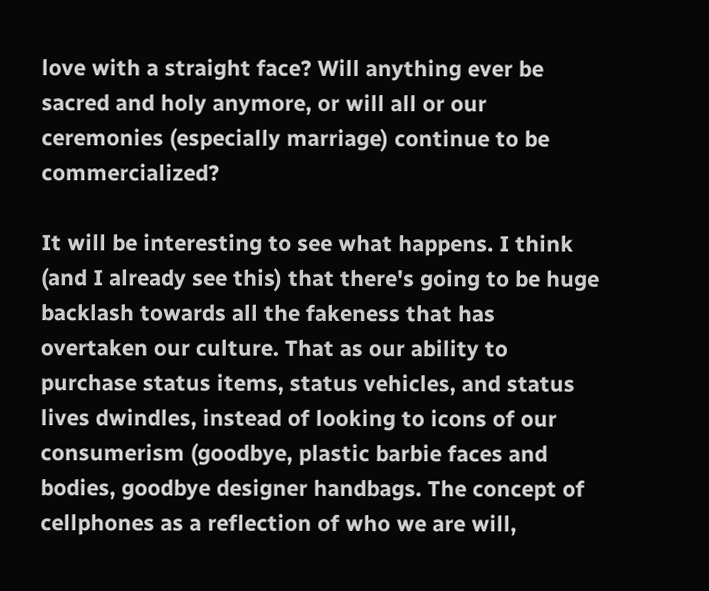love with a straight face? Will anything ever be sacred and holy anymore, or will all or our ceremonies (especially marriage) continue to be commercialized?

It will be interesting to see what happens. I think (and I already see this) that there's going to be huge backlash towards all the fakeness that has overtaken our culture. That as our ability to purchase status items, status vehicles, and status lives dwindles, instead of looking to icons of our consumerism (goodbye, plastic barbie faces and bodies, goodbye designer handbags. The concept of cellphones as a reflection of who we are will,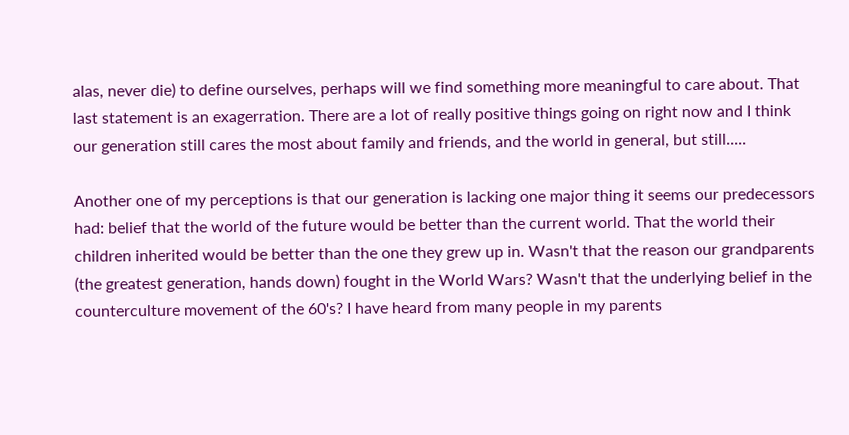alas, never die) to define ourselves, perhaps will we find something more meaningful to care about. That last statement is an exagerration. There are a lot of really positive things going on right now and I think our generation still cares the most about family and friends, and the world in general, but still.....

Another one of my perceptions is that our generation is lacking one major thing it seems our predecessors had: belief that the world of the future would be better than the current world. That the world their children inherited would be better than the one they grew up in. Wasn't that the reason our grandparents (the greatest generation, hands down) fought in the World Wars? Wasn't that the underlying belief in the counterculture movement of the 60's? I have heard from many people in my parents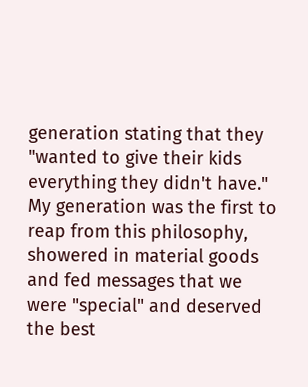generation stating that they "wanted to give their kids everything they didn't have." My generation was the first to reap from this philosophy, showered in material goods and fed messages that we were "special" and deserved the best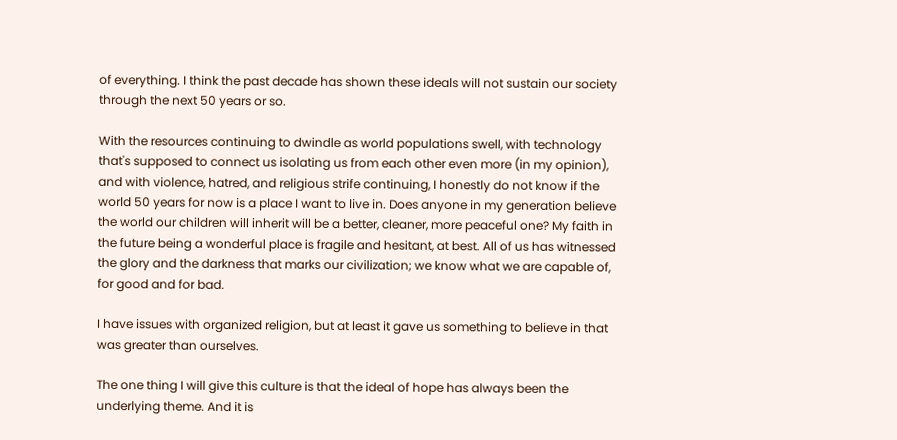of everything. I think the past decade has shown these ideals will not sustain our society through the next 50 years or so.

With the resources continuing to dwindle as world populations swell, with technology that's supposed to connect us isolating us from each other even more (in my opinion), and with violence, hatred, and religious strife continuing, I honestly do not know if the world 50 years for now is a place I want to live in. Does anyone in my generation believe the world our children will inherit will be a better, cleaner, more peaceful one? My faith in the future being a wonderful place is fragile and hesitant, at best. All of us has witnessed the glory and the darkness that marks our civilization; we know what we are capable of, for good and for bad.

I have issues with organized religion, but at least it gave us something to believe in that was greater than ourselves.

The one thing I will give this culture is that the ideal of hope has always been the underlying theme. And it is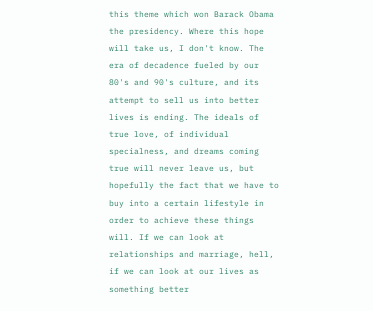this theme which won Barack Obama the presidency. Where this hope will take us, I don't know. The era of decadence fueled by our 80's and 90's culture, and its attempt to sell us into better lives is ending. The ideals of true love, of individual specialness, and dreams coming true will never leave us, but hopefully the fact that we have to buy into a certain lifestyle in order to achieve these things will. If we can look at relationships and marriage, hell, if we can look at our lives as something better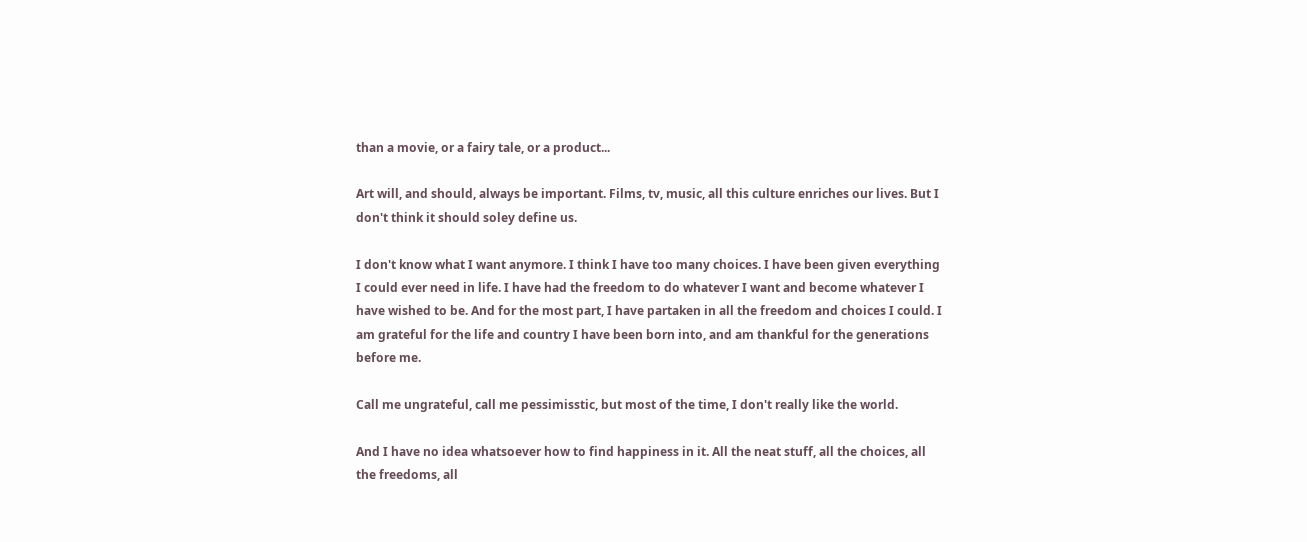than a movie, or a fairy tale, or a product...

Art will, and should, always be important. Films, tv, music, all this culture enriches our lives. But I don't think it should soley define us.

I don't know what I want anymore. I think I have too many choices. I have been given everything I could ever need in life. I have had the freedom to do whatever I want and become whatever I have wished to be. And for the most part, I have partaken in all the freedom and choices I could. I am grateful for the life and country I have been born into, and am thankful for the generations before me.

Call me ungrateful, call me pessimisstic, but most of the time, I don't really like the world.

And I have no idea whatsoever how to find happiness in it. All the neat stuff, all the choices, all the freedoms, all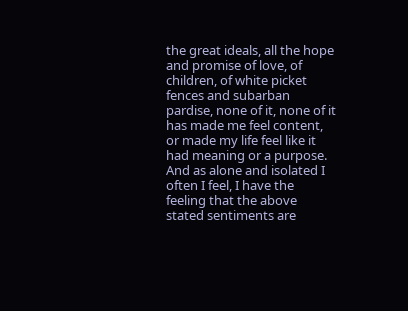the great ideals, all the hope and promise of love, of children, of white picket fences and subarban pardise, none of it, none of it has made me feel content, or made my life feel like it had meaning or a purpose. And as alone and isolated I often I feel, I have the feeling that the above stated sentiments are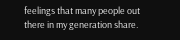feelings that many people out there in my generation share.